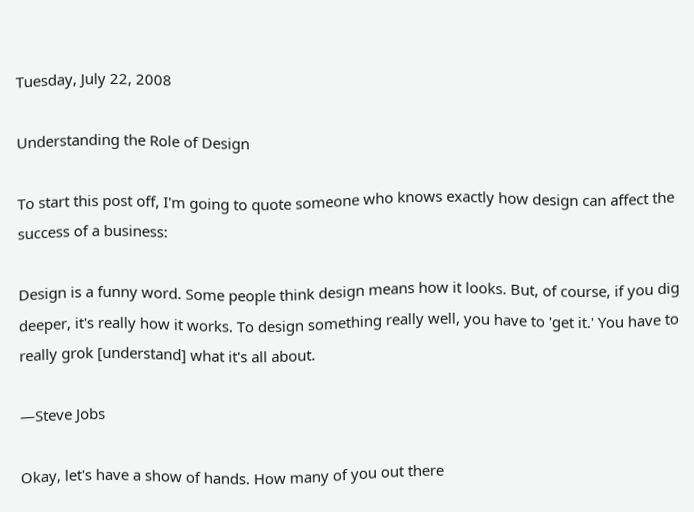Tuesday, July 22, 2008

Understanding the Role of Design

To start this post off, I'm going to quote someone who knows exactly how design can affect the success of a business:

Design is a funny word. Some people think design means how it looks. But, of course, if you dig deeper, it's really how it works. To design something really well, you have to 'get it.' You have to really grok [understand] what it's all about.

—Steve Jobs

Okay, let's have a show of hands. How many of you out there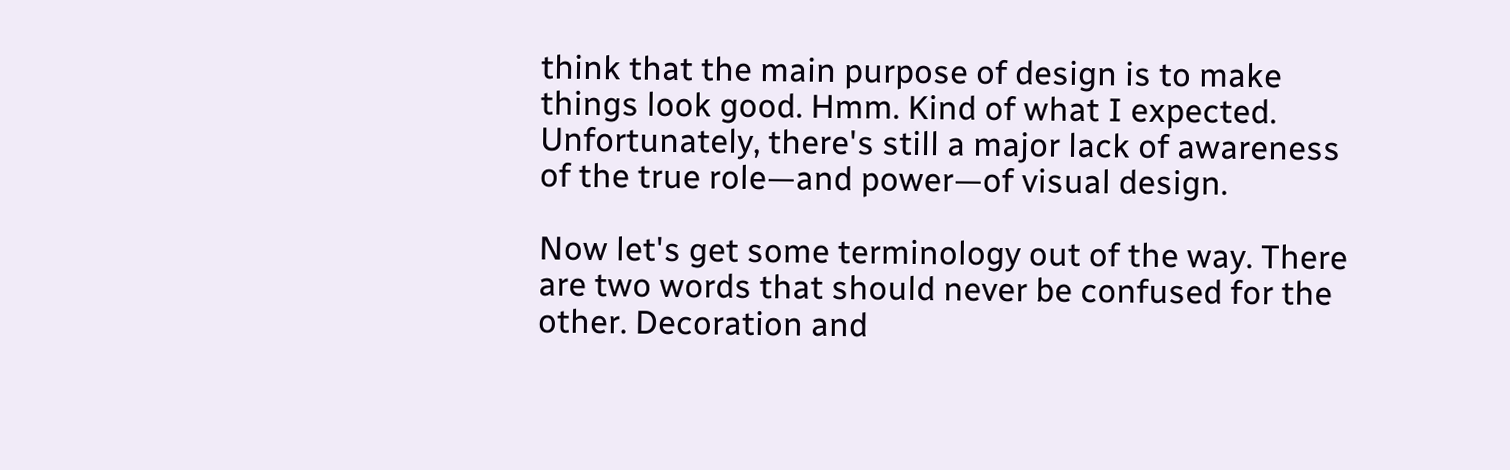think that the main purpose of design is to make things look good. Hmm. Kind of what I expected. Unfortunately, there's still a major lack of awareness of the true role—and power—of visual design.

Now let's get some terminology out of the way. There are two words that should never be confused for the other. Decoration and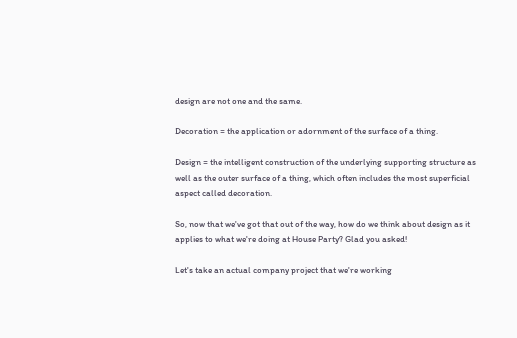design are not one and the same.

Decoration = the application or adornment of the surface of a thing.

Design = the intelligent construction of the underlying supporting structure as well as the outer surface of a thing, which often includes the most superficial aspect called decoration.

So, now that we've got that out of the way, how do we think about design as it applies to what we're doing at House Party? Glad you asked!

Let's take an actual company project that we're working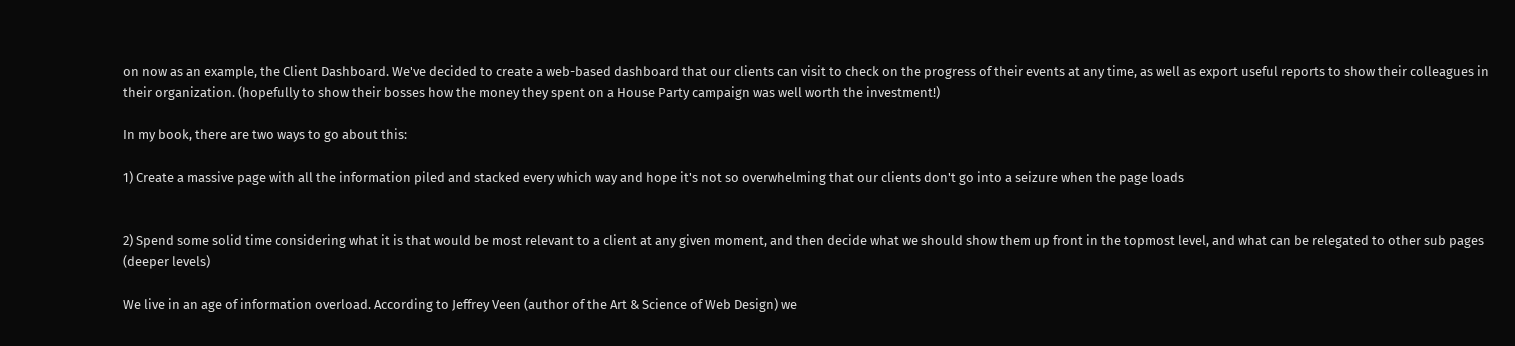on now as an example, the Client Dashboard. We've decided to create a web-based dashboard that our clients can visit to check on the progress of their events at any time, as well as export useful reports to show their colleagues in their organization. (hopefully to show their bosses how the money they spent on a House Party campaign was well worth the investment!)

In my book, there are two ways to go about this:

1) Create a massive page with all the information piled and stacked every which way and hope it's not so overwhelming that our clients don't go into a seizure when the page loads


2) Spend some solid time considering what it is that would be most relevant to a client at any given moment, and then decide what we should show them up front in the topmost level, and what can be relegated to other sub pages (deeper levels)

We live in an age of information overload. According to Jeffrey Veen (author of the Art & Science of Web Design) we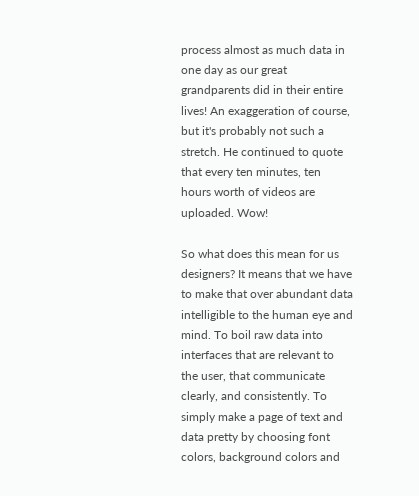process almost as much data in one day as our great grandparents did in their entire lives! An exaggeration of course, but it's probably not such a stretch. He continued to quote that every ten minutes, ten hours worth of videos are uploaded. Wow!

So what does this mean for us designers? It means that we have to make that over abundant data intelligible to the human eye and mind. To boil raw data into interfaces that are relevant to the user, that communicate clearly, and consistently. To simply make a page of text and data pretty by choosing font colors, background colors and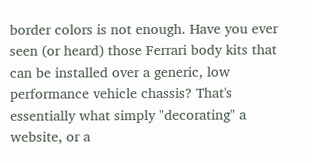border colors is not enough. Have you ever seen (or heard) those Ferrari body kits that can be installed over a generic, low performance vehicle chassis? That's essentially what simply "decorating" a website, or a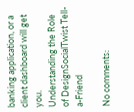banking application, or a client dashboard will get you.
Understanding the Role of DesignSocialTwist Tell-a-Friend

No comments: